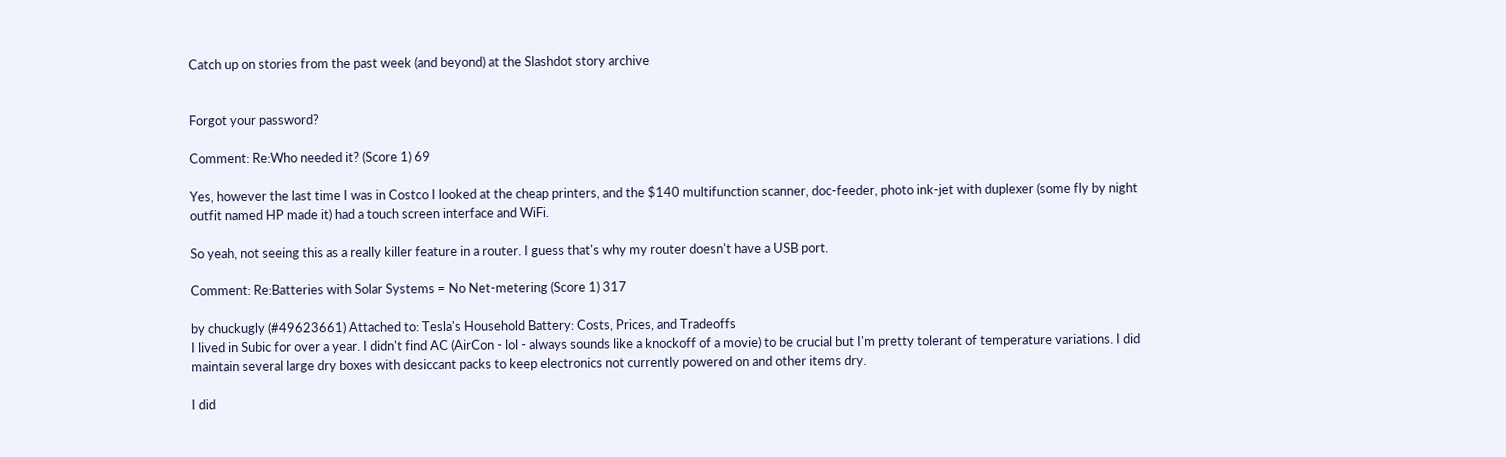Catch up on stories from the past week (and beyond) at the Slashdot story archive


Forgot your password?

Comment: Re:Who needed it? (Score 1) 69

Yes, however the last time I was in Costco I looked at the cheap printers, and the $140 multifunction scanner, doc-feeder, photo ink-jet with duplexer (some fly by night outfit named HP made it) had a touch screen interface and WiFi.

So yeah, not seeing this as a really killer feature in a router. I guess that's why my router doesn't have a USB port.

Comment: Re:Batteries with Solar Systems = No Net-metering (Score 1) 317

by chuckugly (#49623661) Attached to: Tesla's Household Battery: Costs, Prices, and Tradeoffs
I lived in Subic for over a year. I didn't find AC (AirCon - lol - always sounds like a knockoff of a movie) to be crucial but I'm pretty tolerant of temperature variations. I did maintain several large dry boxes with desiccant packs to keep electronics not currently powered on and other items dry.

I did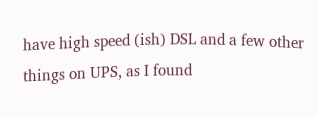have high speed (ish) DSL and a few other things on UPS, as I found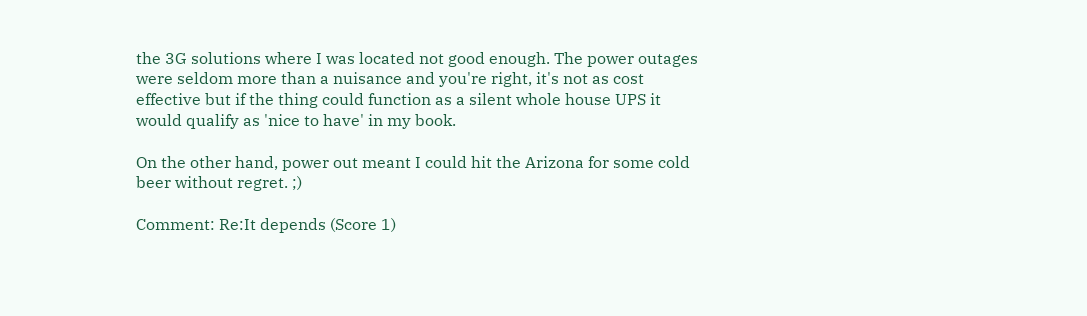the 3G solutions where I was located not good enough. The power outages were seldom more than a nuisance and you're right, it's not as cost effective but if the thing could function as a silent whole house UPS it would qualify as 'nice to have' in my book.

On the other hand, power out meant I could hit the Arizona for some cold beer without regret. ;)

Comment: Re:It depends (Score 1)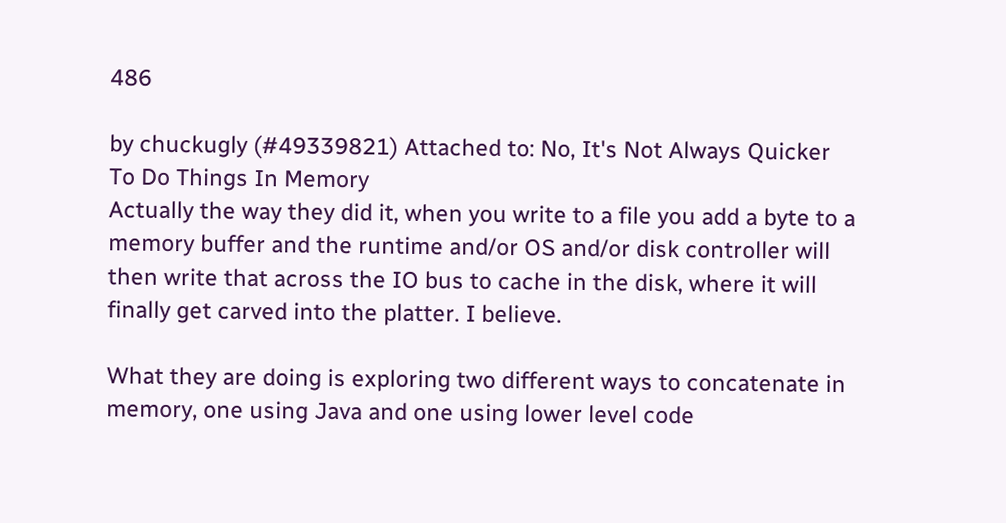486

by chuckugly (#49339821) Attached to: No, It's Not Always Quicker To Do Things In Memory
Actually the way they did it, when you write to a file you add a byte to a memory buffer and the runtime and/or OS and/or disk controller will then write that across the IO bus to cache in the disk, where it will finally get carved into the platter. I believe.

What they are doing is exploring two different ways to concatenate in memory, one using Java and one using lower level code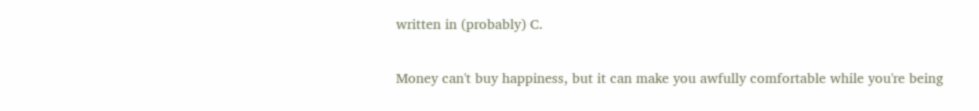written in (probably) C.

Money can't buy happiness, but it can make you awfully comfortable while you're being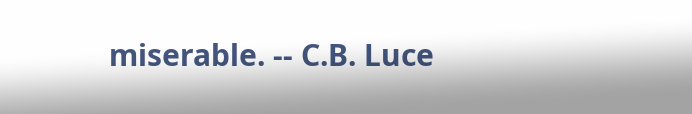miserable. -- C.B. Luce